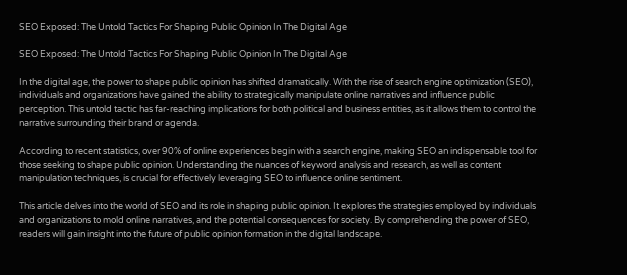SEO Exposed: The Untold Tactics For Shaping Public Opinion In The Digital Age

SEO Exposed: The Untold Tactics For Shaping Public Opinion In The Digital Age

In the digital age, the power to shape public opinion has shifted dramatically. With the rise of search engine optimization (SEO), individuals and organizations have gained the ability to strategically manipulate online narratives and influence public perception. This untold tactic has far-reaching implications for both political and business entities, as it allows them to control the narrative surrounding their brand or agenda.

According to recent statistics, over 90% of online experiences begin with a search engine, making SEO an indispensable tool for those seeking to shape public opinion. Understanding the nuances of keyword analysis and research, as well as content manipulation techniques, is crucial for effectively leveraging SEO to influence online sentiment.

This article delves into the world of SEO and its role in shaping public opinion. It explores the strategies employed by individuals and organizations to mold online narratives, and the potential consequences for society. By comprehending the power of SEO, readers will gain insight into the future of public opinion formation in the digital landscape.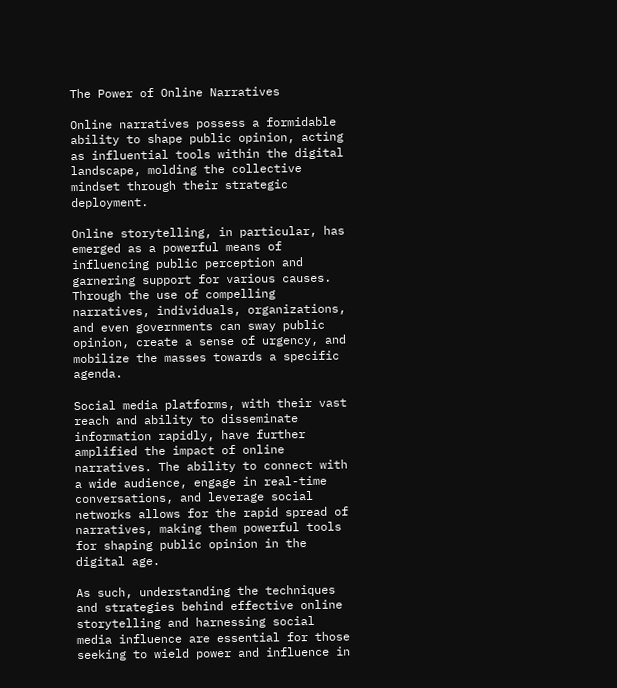The Power of Online Narratives

Online narratives possess a formidable ability to shape public opinion, acting as influential tools within the digital landscape, molding the collective mindset through their strategic deployment.

Online storytelling, in particular, has emerged as a powerful means of influencing public perception and garnering support for various causes. Through the use of compelling narratives, individuals, organizations, and even governments can sway public opinion, create a sense of urgency, and mobilize the masses towards a specific agenda.

Social media platforms, with their vast reach and ability to disseminate information rapidly, have further amplified the impact of online narratives. The ability to connect with a wide audience, engage in real-time conversations, and leverage social networks allows for the rapid spread of narratives, making them powerful tools for shaping public opinion in the digital age.

As such, understanding the techniques and strategies behind effective online storytelling and harnessing social media influence are essential for those seeking to wield power and influence in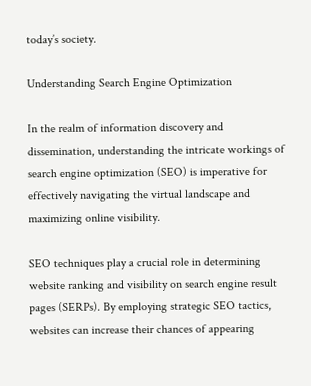today’s society.

Understanding Search Engine Optimization

In the realm of information discovery and dissemination, understanding the intricate workings of search engine optimization (SEO) is imperative for effectively navigating the virtual landscape and maximizing online visibility.

SEO techniques play a crucial role in determining website ranking and visibility on search engine result pages (SERPs). By employing strategic SEO tactics, websites can increase their chances of appearing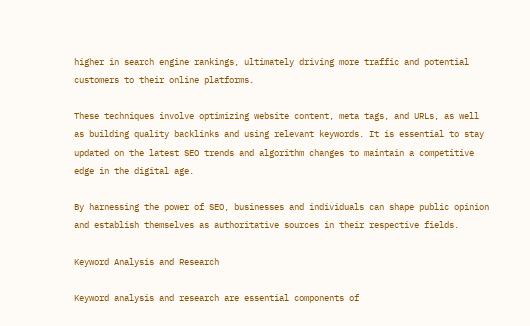higher in search engine rankings, ultimately driving more traffic and potential customers to their online platforms.

These techniques involve optimizing website content, meta tags, and URLs, as well as building quality backlinks and using relevant keywords. It is essential to stay updated on the latest SEO trends and algorithm changes to maintain a competitive edge in the digital age.

By harnessing the power of SEO, businesses and individuals can shape public opinion and establish themselves as authoritative sources in their respective fields.

Keyword Analysis and Research

Keyword analysis and research are essential components of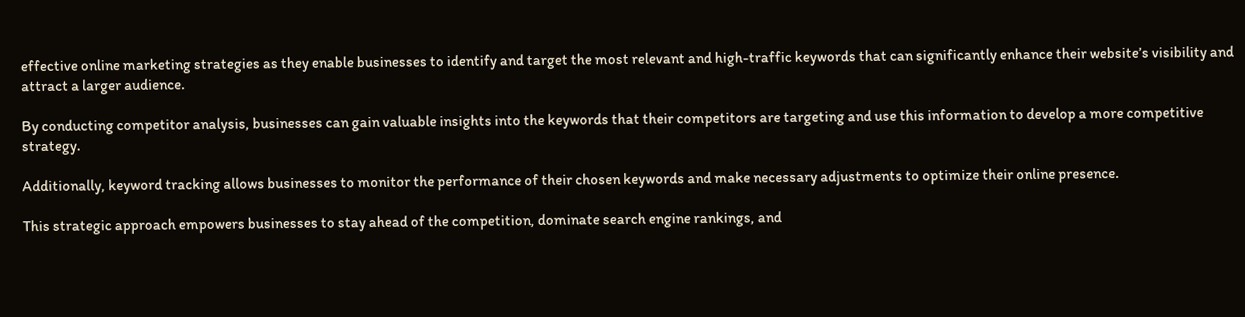effective online marketing strategies as they enable businesses to identify and target the most relevant and high-traffic keywords that can significantly enhance their website’s visibility and attract a larger audience.

By conducting competitor analysis, businesses can gain valuable insights into the keywords that their competitors are targeting and use this information to develop a more competitive strategy.

Additionally, keyword tracking allows businesses to monitor the performance of their chosen keywords and make necessary adjustments to optimize their online presence.

This strategic approach empowers businesses to stay ahead of the competition, dominate search engine rankings, and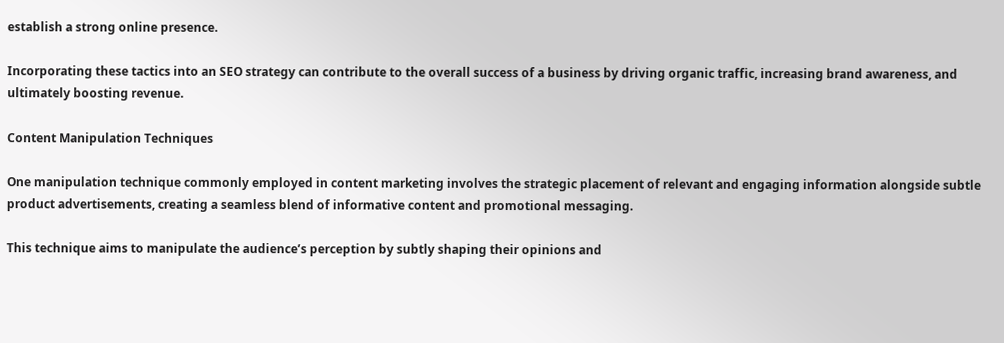establish a strong online presence.

Incorporating these tactics into an SEO strategy can contribute to the overall success of a business by driving organic traffic, increasing brand awareness, and ultimately boosting revenue.

Content Manipulation Techniques

One manipulation technique commonly employed in content marketing involves the strategic placement of relevant and engaging information alongside subtle product advertisements, creating a seamless blend of informative content and promotional messaging.

This technique aims to manipulate the audience’s perception by subtly shaping their opinions and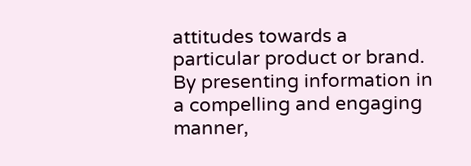attitudes towards a particular product or brand. By presenting information in a compelling and engaging manner,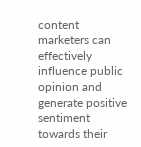content marketers can effectively influence public opinion and generate positive sentiment towards their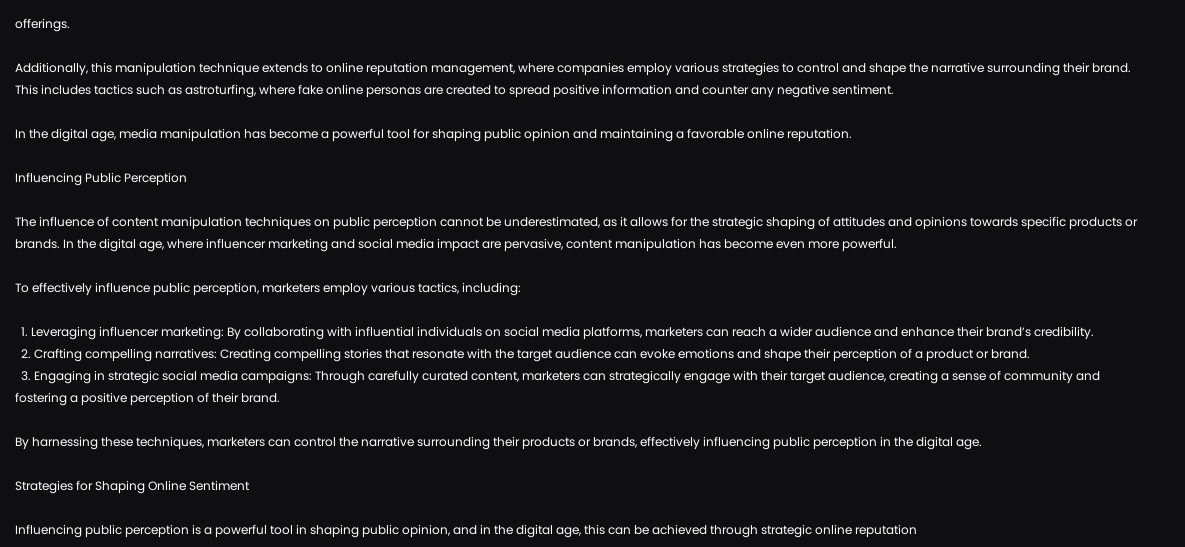offerings.

Additionally, this manipulation technique extends to online reputation management, where companies employ various strategies to control and shape the narrative surrounding their brand. This includes tactics such as astroturfing, where fake online personas are created to spread positive information and counter any negative sentiment.

In the digital age, media manipulation has become a powerful tool for shaping public opinion and maintaining a favorable online reputation.

Influencing Public Perception

The influence of content manipulation techniques on public perception cannot be underestimated, as it allows for the strategic shaping of attitudes and opinions towards specific products or brands. In the digital age, where influencer marketing and social media impact are pervasive, content manipulation has become even more powerful.

To effectively influence public perception, marketers employ various tactics, including:

  1. Leveraging influencer marketing: By collaborating with influential individuals on social media platforms, marketers can reach a wider audience and enhance their brand’s credibility.
  2. Crafting compelling narratives: Creating compelling stories that resonate with the target audience can evoke emotions and shape their perception of a product or brand.
  3. Engaging in strategic social media campaigns: Through carefully curated content, marketers can strategically engage with their target audience, creating a sense of community and fostering a positive perception of their brand.

By harnessing these techniques, marketers can control the narrative surrounding their products or brands, effectively influencing public perception in the digital age.

Strategies for Shaping Online Sentiment

Influencing public perception is a powerful tool in shaping public opinion, and in the digital age, this can be achieved through strategic online reputation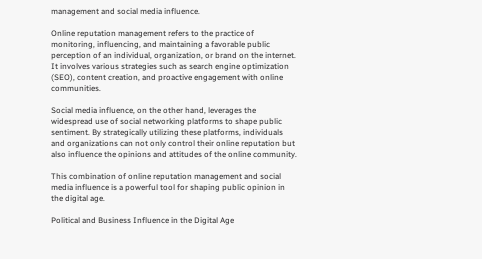management and social media influence.

Online reputation management refers to the practice of monitoring, influencing, and maintaining a favorable public perception of an individual, organization, or brand on the internet. It involves various strategies such as search engine optimization (SEO), content creation, and proactive engagement with online communities.

Social media influence, on the other hand, leverages the widespread use of social networking platforms to shape public sentiment. By strategically utilizing these platforms, individuals and organizations can not only control their online reputation but also influence the opinions and attitudes of the online community.

This combination of online reputation management and social media influence is a powerful tool for shaping public opinion in the digital age.

Political and Business Influence in the Digital Age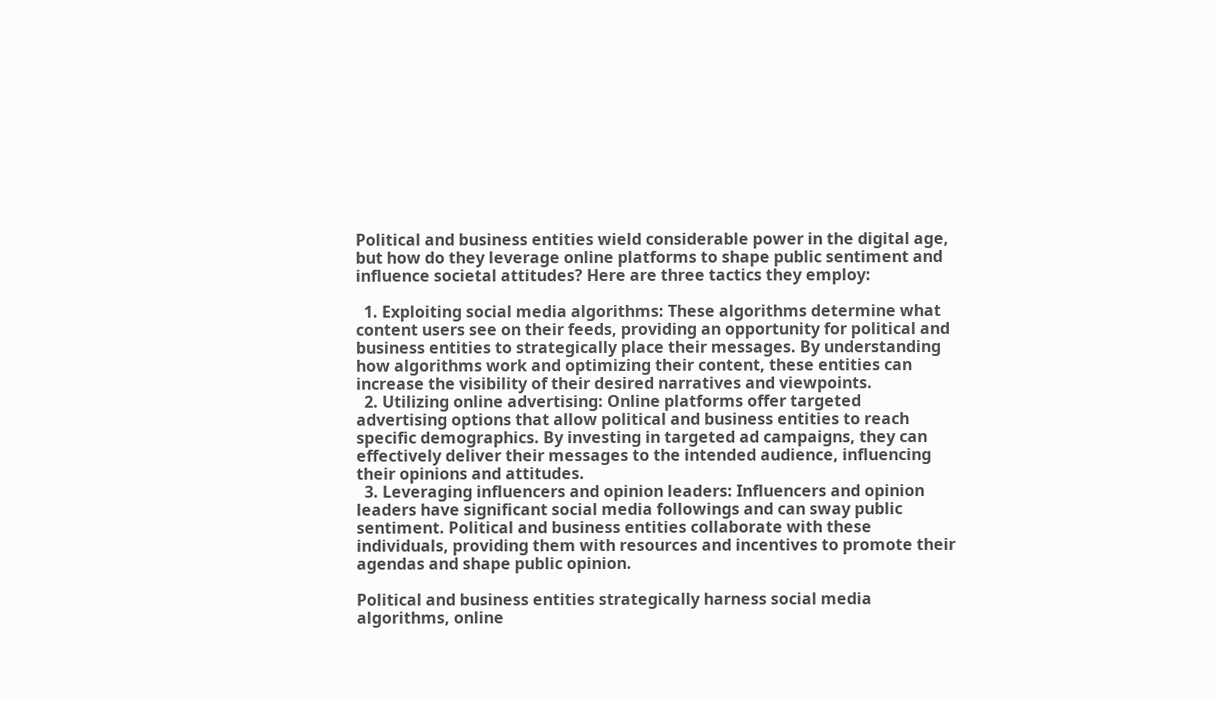Political and business entities wield considerable power in the digital age, but how do they leverage online platforms to shape public sentiment and influence societal attitudes? Here are three tactics they employ:

  1. Exploiting social media algorithms: These algorithms determine what content users see on their feeds, providing an opportunity for political and business entities to strategically place their messages. By understanding how algorithms work and optimizing their content, these entities can increase the visibility of their desired narratives and viewpoints.
  2. Utilizing online advertising: Online platforms offer targeted advertising options that allow political and business entities to reach specific demographics. By investing in targeted ad campaigns, they can effectively deliver their messages to the intended audience, influencing their opinions and attitudes.
  3. Leveraging influencers and opinion leaders: Influencers and opinion leaders have significant social media followings and can sway public sentiment. Political and business entities collaborate with these individuals, providing them with resources and incentives to promote their agendas and shape public opinion.

Political and business entities strategically harness social media algorithms, online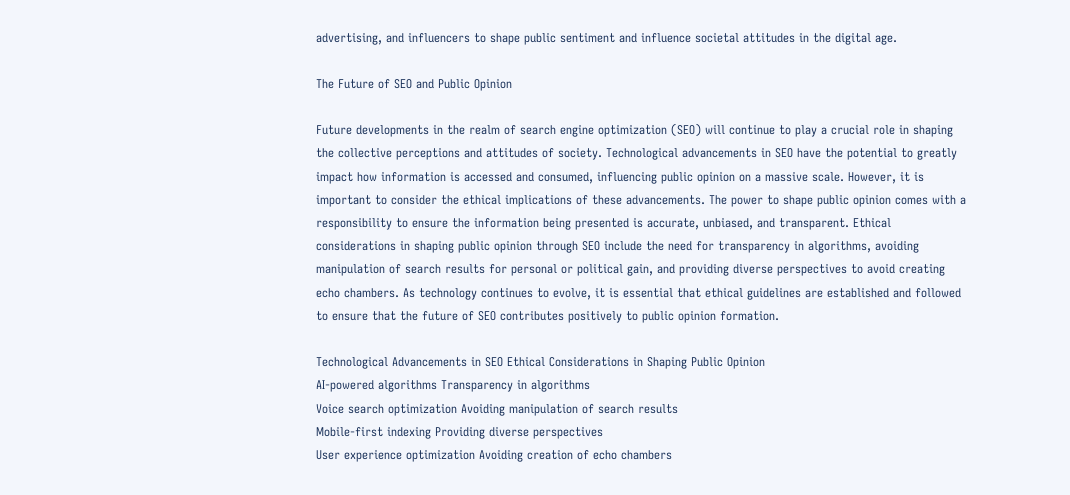advertising, and influencers to shape public sentiment and influence societal attitudes in the digital age.

The Future of SEO and Public Opinion

Future developments in the realm of search engine optimization (SEO) will continue to play a crucial role in shaping the collective perceptions and attitudes of society. Technological advancements in SEO have the potential to greatly impact how information is accessed and consumed, influencing public opinion on a massive scale. However, it is important to consider the ethical implications of these advancements. The power to shape public opinion comes with a responsibility to ensure the information being presented is accurate, unbiased, and transparent. Ethical considerations in shaping public opinion through SEO include the need for transparency in algorithms, avoiding manipulation of search results for personal or political gain, and providing diverse perspectives to avoid creating echo chambers. As technology continues to evolve, it is essential that ethical guidelines are established and followed to ensure that the future of SEO contributes positively to public opinion formation.

Technological Advancements in SEO Ethical Considerations in Shaping Public Opinion
AI-powered algorithms Transparency in algorithms
Voice search optimization Avoiding manipulation of search results
Mobile-first indexing Providing diverse perspectives
User experience optimization Avoiding creation of echo chambers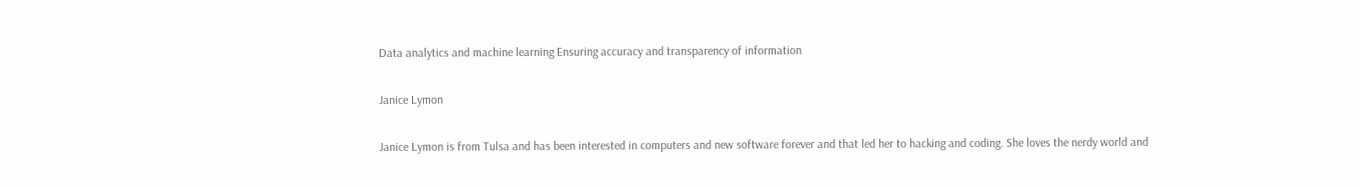Data analytics and machine learning Ensuring accuracy and transparency of information

Janice Lymon

Janice Lymon is from Tulsa and has been interested in computers and new software forever and that led her to hacking and coding. She loves the nerdy world and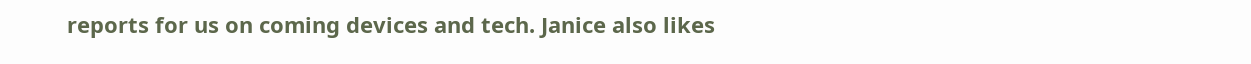reports for us on coming devices and tech. Janice also likes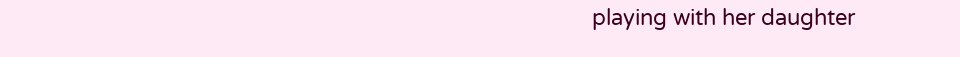playing with her daughter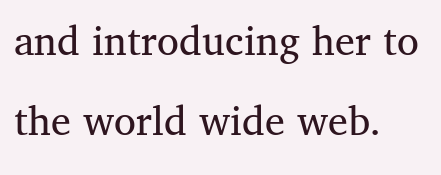and introducing her to the world wide web.